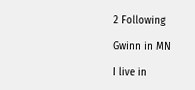2 Following

Gwinn in MN

I live in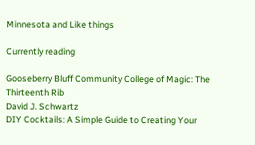Minnesota and Like things

Currently reading

Gooseberry Bluff Community College of Magic: The Thirteenth Rib
David J. Schwartz
DIY Cocktails: A Simple Guide to Creating Your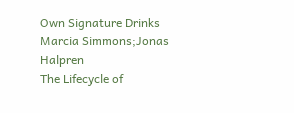Own Signature Drinks
Marcia Simmons;Jonas Halpren
The Lifecycle of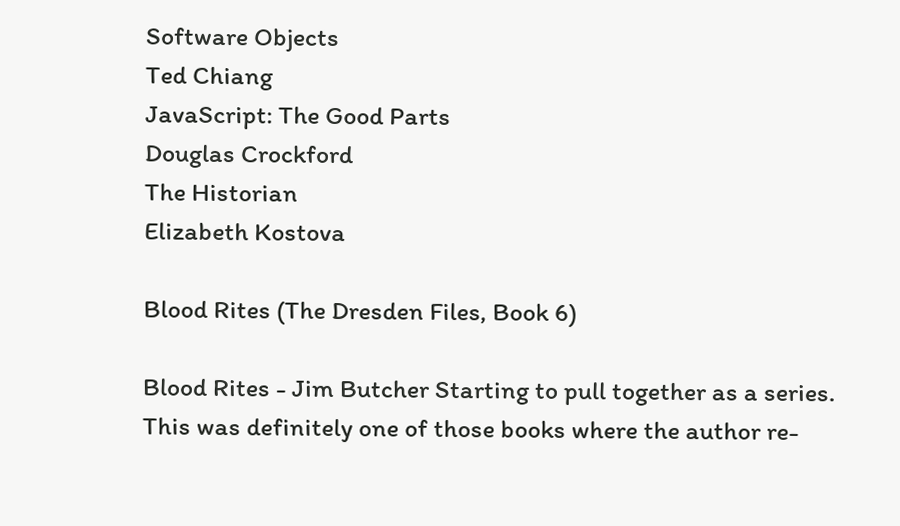Software Objects
Ted Chiang
JavaScript: The Good Parts
Douglas Crockford
The Historian
Elizabeth Kostova

Blood Rites (The Dresden Files, Book 6)

Blood Rites - Jim Butcher Starting to pull together as a series. This was definitely one of those books where the author re-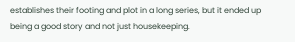establishes their footing and plot in a long series, but it ended up being a good story and not just housekeeping.